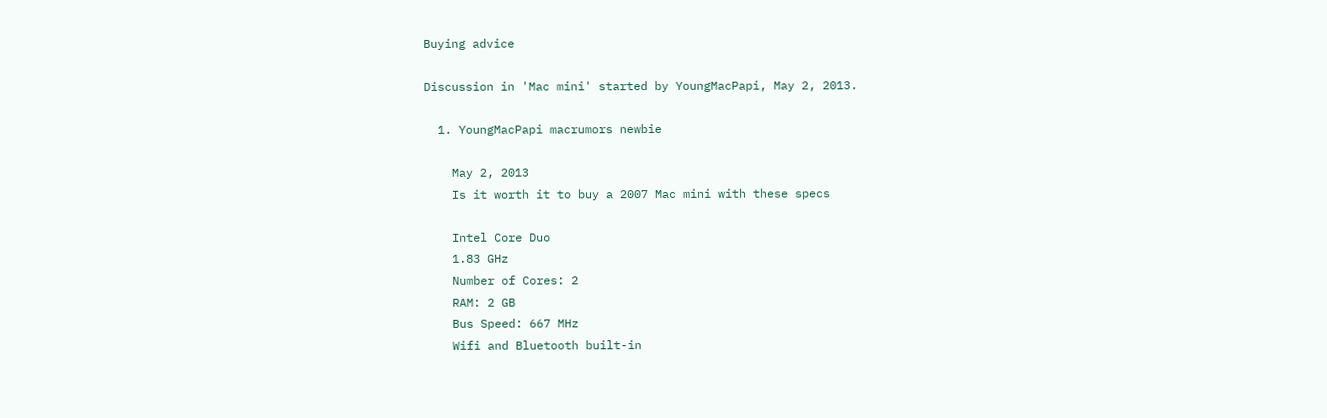Buying advice

Discussion in 'Mac mini' started by YoungMacPapi, May 2, 2013.

  1. YoungMacPapi macrumors newbie

    May 2, 2013
    Is it worth it to buy a 2007 Mac mini with these specs

    Intel Core Duo
    1.83 GHz
    Number of Cores: 2
    RAM: 2 GB
    Bus Speed: 667 MHz
    Wifi and Bluetooth built-in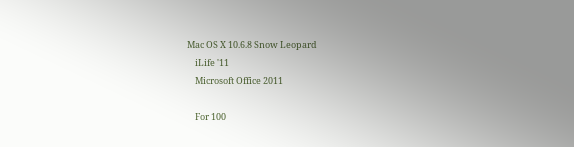Mac OS X 10.6.8 Snow Leopard
    iLife '11
    Microsoft Office 2011

    For 100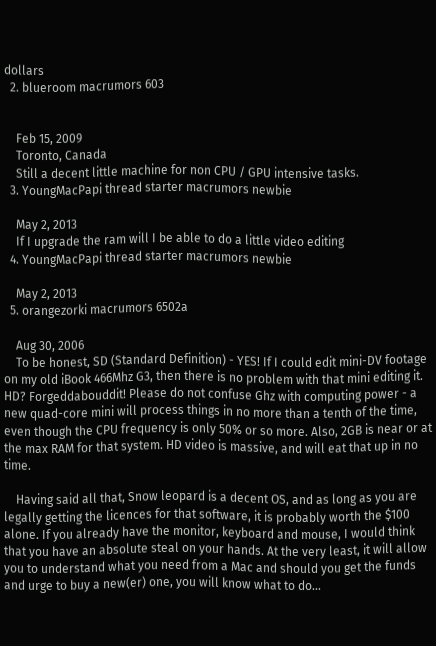dollars
  2. blueroom macrumors 603


    Feb 15, 2009
    Toronto, Canada
    Still a decent little machine for non CPU / GPU intensive tasks.
  3. YoungMacPapi thread starter macrumors newbie

    May 2, 2013
    If I upgrade the ram will I be able to do a little video editing
  4. YoungMacPapi thread starter macrumors newbie

    May 2, 2013
  5. orangezorki macrumors 6502a

    Aug 30, 2006
    To be honest, SD (Standard Definition) - YES! If I could edit mini-DV footage on my old iBook 466Mhz G3, then there is no problem with that mini editing it. HD? Forgeddabouddit! Please do not confuse Ghz with computing power - a new quad-core mini will process things in no more than a tenth of the time, even though the CPU frequency is only 50% or so more. Also, 2GB is near or at the max RAM for that system. HD video is massive, and will eat that up in no time.

    Having said all that, Snow leopard is a decent OS, and as long as you are legally getting the licences for that software, it is probably worth the $100 alone. If you already have the monitor, keyboard and mouse, I would think that you have an absolute steal on your hands. At the very least, it will allow you to understand what you need from a Mac and should you get the funds and urge to buy a new(er) one, you will know what to do...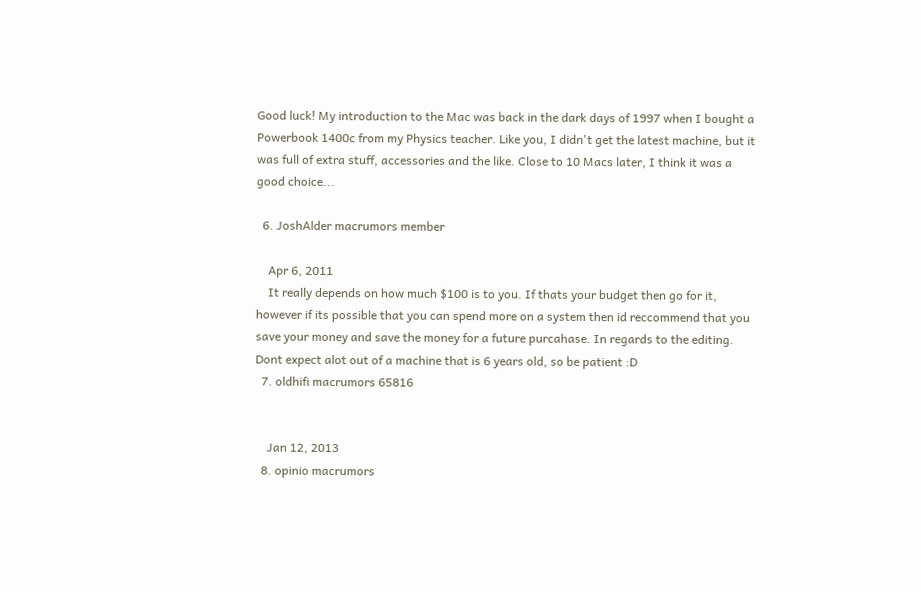Good luck! My introduction to the Mac was back in the dark days of 1997 when I bought a Powerbook 1400c from my Physics teacher. Like you, I didn't get the latest machine, but it was full of extra stuff, accessories and the like. Close to 10 Macs later, I think it was a good choice...

  6. JoshAlder macrumors member

    Apr 6, 2011
    It really depends on how much $100 is to you. If thats your budget then go for it, however if its possible that you can spend more on a system then id reccommend that you save your money and save the money for a future purcahase. In regards to the editing. Dont expect alot out of a machine that is 6 years old, so be patient :D
  7. oldhifi macrumors 65816


    Jan 12, 2013
  8. opinio macrumors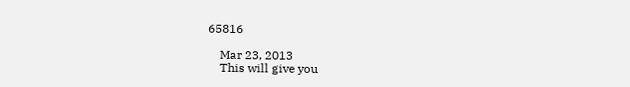65816

    Mar 23, 2013
    This will give you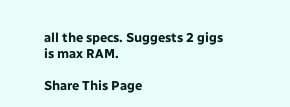all the specs. Suggests 2 gigs is max RAM.

Share This Page